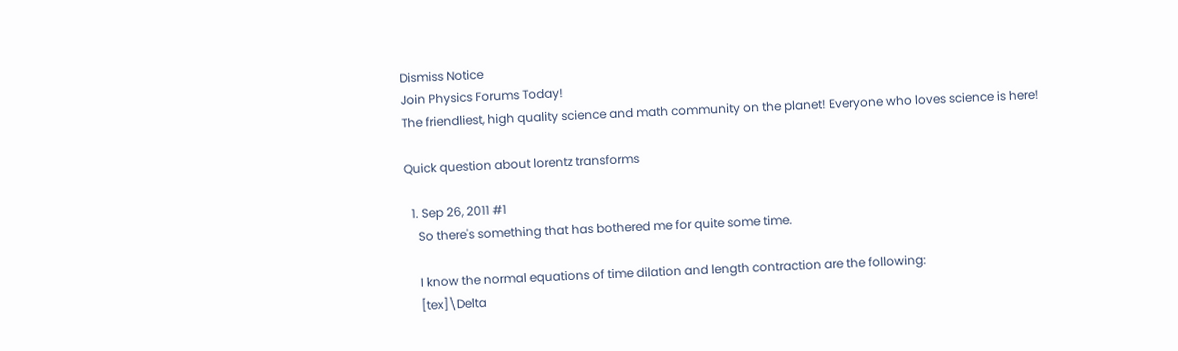Dismiss Notice
Join Physics Forums Today!
The friendliest, high quality science and math community on the planet! Everyone who loves science is here!

Quick question about lorentz transforms

  1. Sep 26, 2011 #1
    So there's something that has bothered me for quite some time.

    I know the normal equations of time dilation and length contraction are the following:
    [tex]\Delta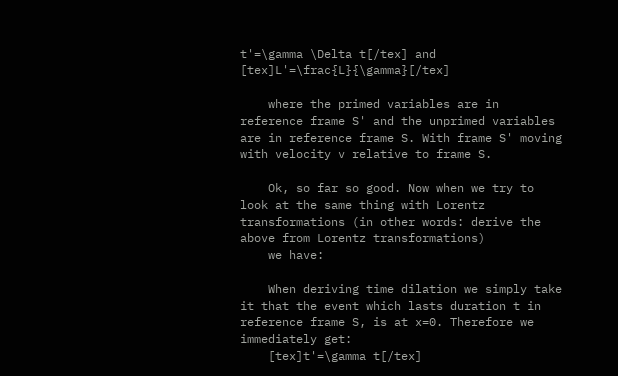t'=\gamma \Delta t[/tex] and [tex]L'=\frac{L}{\gamma}[/tex]

    where the primed variables are in reference frame S' and the unprimed variables are in reference frame S. With frame S' moving with velocity v relative to frame S.

    Ok, so far so good. Now when we try to look at the same thing with Lorentz transformations (in other words: derive the above from Lorentz transformations)
    we have:

    When deriving time dilation we simply take it that the event which lasts duration t in reference frame S, is at x=0. Therefore we immediately get:
    [tex]t'=\gamma t[/tex]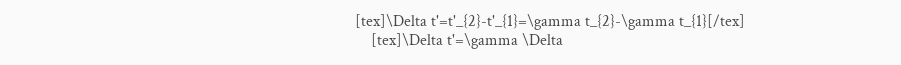[tex]\Delta t'=t'_{2}-t'_{1}=\gamma t_{2}-\gamma t_{1}[/tex]
    [tex]\Delta t'=\gamma \Delta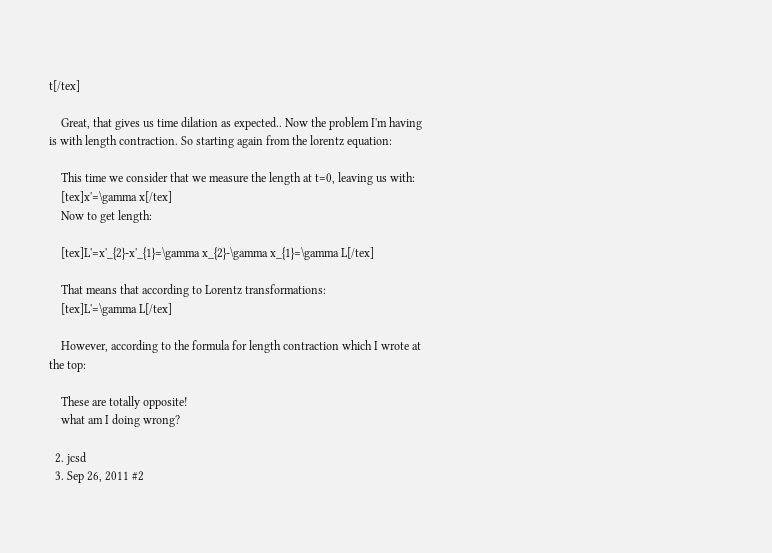t[/tex]

    Great, that gives us time dilation as expected.. Now the problem I'm having is with length contraction. So starting again from the lorentz equation:

    This time we consider that we measure the length at t=0, leaving us with:
    [tex]x'=\gamma x[/tex]
    Now to get length:

    [tex]L'=x'_{2}-x'_{1}=\gamma x_{2}-\gamma x_{1}=\gamma L[/tex]

    That means that according to Lorentz transformations:
    [tex]L'=\gamma L[/tex]

    However, according to the formula for length contraction which I wrote at the top:

    These are totally opposite!
    what am I doing wrong?

  2. jcsd
  3. Sep 26, 2011 #2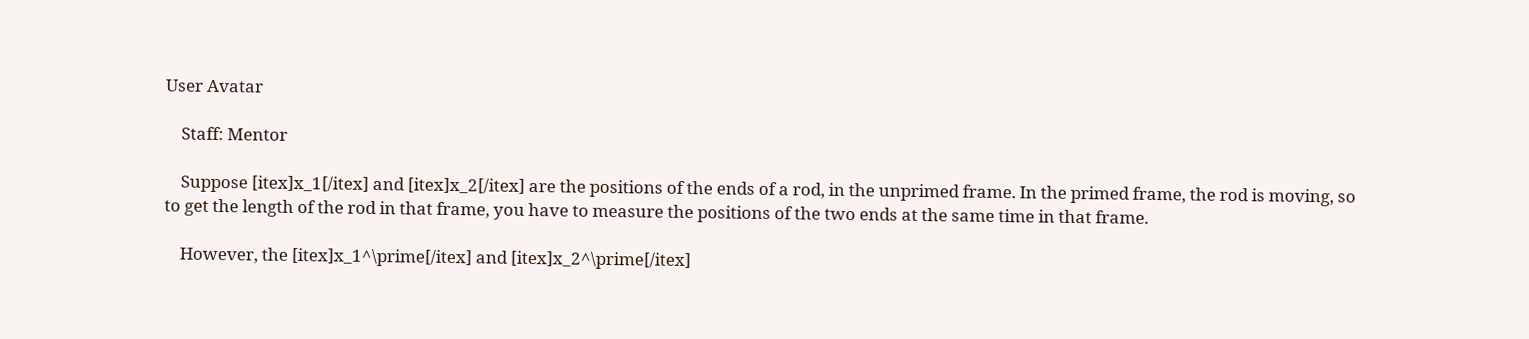User Avatar

    Staff: Mentor

    Suppose [itex]x_1[/itex] and [itex]x_2[/itex] are the positions of the ends of a rod, in the unprimed frame. In the primed frame, the rod is moving, so to get the length of the rod in that frame, you have to measure the positions of the two ends at the same time in that frame.

    However, the [itex]x_1^\prime[/itex] and [itex]x_2^\prime[/itex]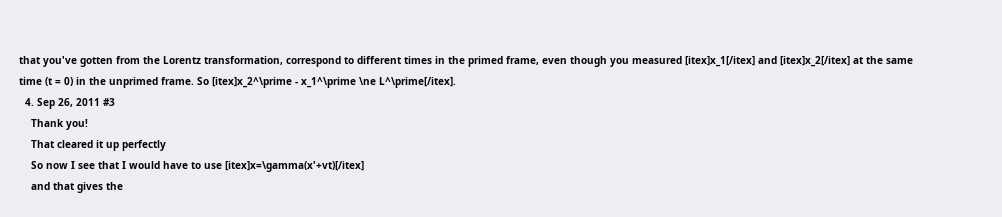that you've gotten from the Lorentz transformation, correspond to different times in the primed frame, even though you measured [itex]x_1[/itex] and [itex]x_2[/itex] at the same time (t = 0) in the unprimed frame. So [itex]x_2^\prime - x_1^\prime \ne L^\prime[/itex].
  4. Sep 26, 2011 #3
    Thank you!
    That cleared it up perfectly
    So now I see that I would have to use [itex]x=\gamma(x'+vt)[/itex]
    and that gives the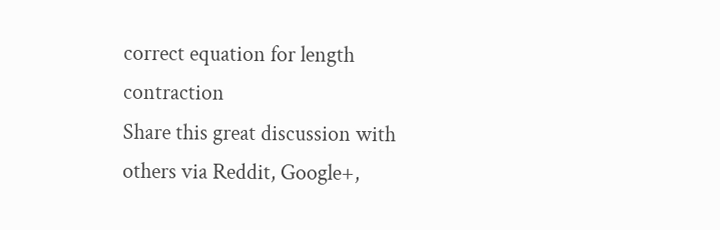correct equation for length contraction
Share this great discussion with others via Reddit, Google+,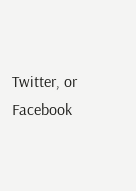Twitter, or Facebook